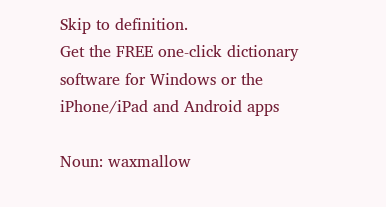Skip to definition.
Get the FREE one-click dictionary software for Windows or the iPhone/iPad and Android apps

Noun: waxmallow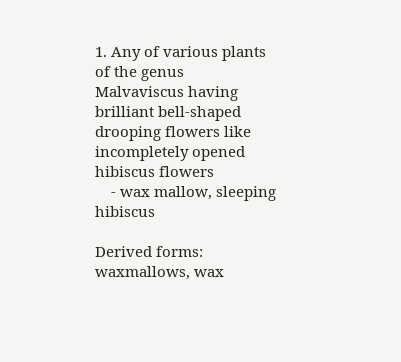1. Any of various plants of the genus Malvaviscus having brilliant bell-shaped drooping flowers like incompletely opened hibiscus flowers
    - wax mallow, sleeping hibiscus

Derived forms: waxmallows, wax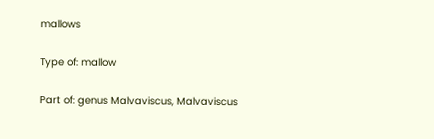mallows

Type of: mallow

Part of: genus Malvaviscus, Malvaviscus